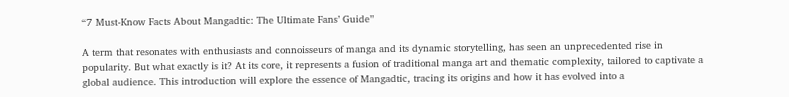“7 Must-Know Facts About Mangadtic: The Ultimate Fans’ Guide”

A term that resonates with enthusiasts and connoisseurs of manga and its dynamic storytelling, has seen an unprecedented rise in popularity. But what exactly is it? At its core, it represents a fusion of traditional manga art and thematic complexity, tailored to captivate a global audience. This introduction will explore the essence of Mangadtic, tracing its origins and how it has evolved into a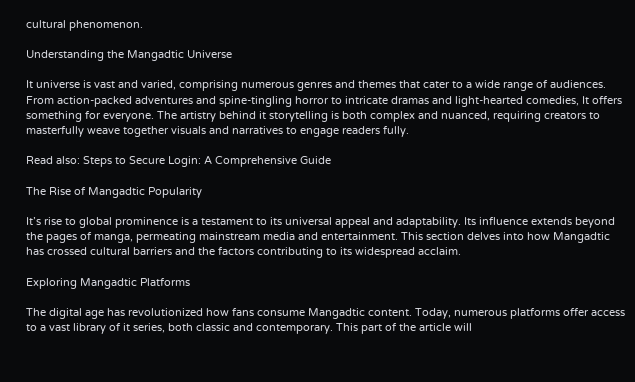cultural phenomenon.

Understanding the Mangadtic Universe

It universe is vast and varied, comprising numerous genres and themes that cater to a wide range of audiences. From action-packed adventures and spine-tingling horror to intricate dramas and light-hearted comedies, It offers something for everyone. The artistry behind it storytelling is both complex and nuanced, requiring creators to masterfully weave together visuals and narratives to engage readers fully.

Read also: Steps to Secure Login: A Comprehensive Guide

The Rise of Mangadtic Popularity

It’s rise to global prominence is a testament to its universal appeal and adaptability. Its influence extends beyond the pages of manga, permeating mainstream media and entertainment. This section delves into how Mangadtic has crossed cultural barriers and the factors contributing to its widespread acclaim.

Exploring Mangadtic Platforms

The digital age has revolutionized how fans consume Mangadtic content. Today, numerous platforms offer access to a vast library of it series, both classic and contemporary. This part of the article will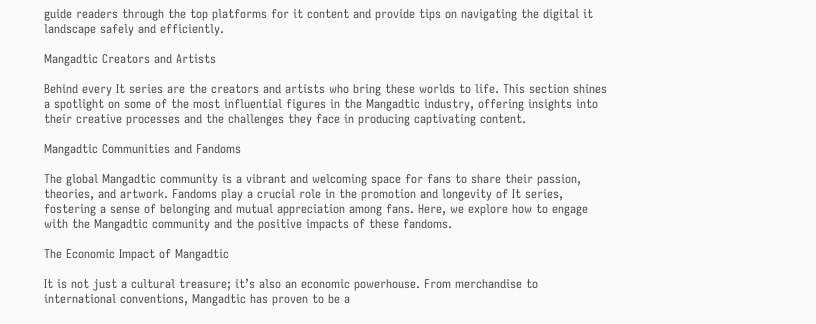guide readers through the top platforms for it content and provide tips on navigating the digital it landscape safely and efficiently.

Mangadtic Creators and Artists

Behind every It series are the creators and artists who bring these worlds to life. This section shines a spotlight on some of the most influential figures in the Mangadtic industry, offering insights into their creative processes and the challenges they face in producing captivating content.

Mangadtic Communities and Fandoms

The global Mangadtic community is a vibrant and welcoming space for fans to share their passion, theories, and artwork. Fandoms play a crucial role in the promotion and longevity of It series, fostering a sense of belonging and mutual appreciation among fans. Here, we explore how to engage with the Mangadtic community and the positive impacts of these fandoms.

The Economic Impact of Mangadtic

It is not just a cultural treasure; it’s also an economic powerhouse. From merchandise to international conventions, Mangadtic has proven to be a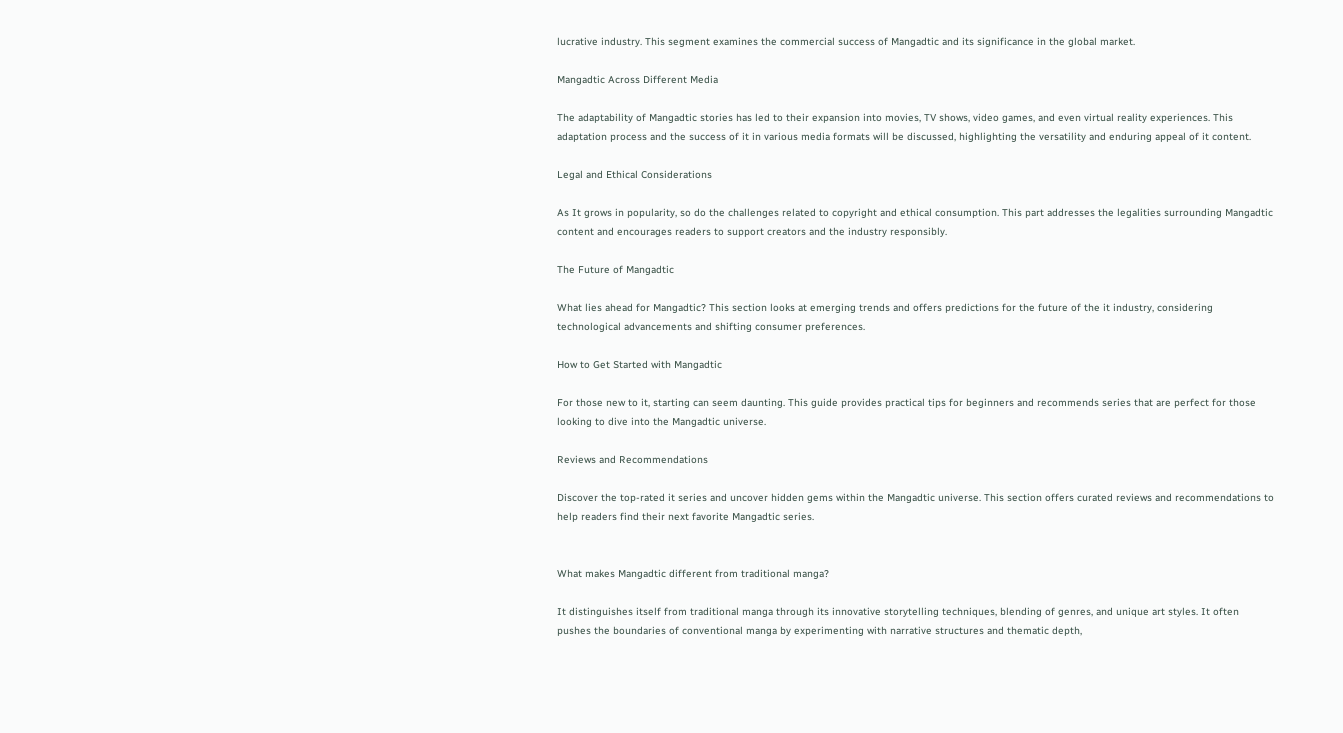lucrative industry. This segment examines the commercial success of Mangadtic and its significance in the global market.

Mangadtic Across Different Media

The adaptability of Mangadtic stories has led to their expansion into movies, TV shows, video games, and even virtual reality experiences. This adaptation process and the success of it in various media formats will be discussed, highlighting the versatility and enduring appeal of it content.

Legal and Ethical Considerations

As It grows in popularity, so do the challenges related to copyright and ethical consumption. This part addresses the legalities surrounding Mangadtic content and encourages readers to support creators and the industry responsibly.

The Future of Mangadtic

What lies ahead for Mangadtic? This section looks at emerging trends and offers predictions for the future of the it industry, considering technological advancements and shifting consumer preferences.

How to Get Started with Mangadtic

For those new to it, starting can seem daunting. This guide provides practical tips for beginners and recommends series that are perfect for those looking to dive into the Mangadtic universe.

Reviews and Recommendations

Discover the top-rated it series and uncover hidden gems within the Mangadtic universe. This section offers curated reviews and recommendations to help readers find their next favorite Mangadtic series.


What makes Mangadtic different from traditional manga?

It distinguishes itself from traditional manga through its innovative storytelling techniques, blending of genres, and unique art styles. It often pushes the boundaries of conventional manga by experimenting with narrative structures and thematic depth,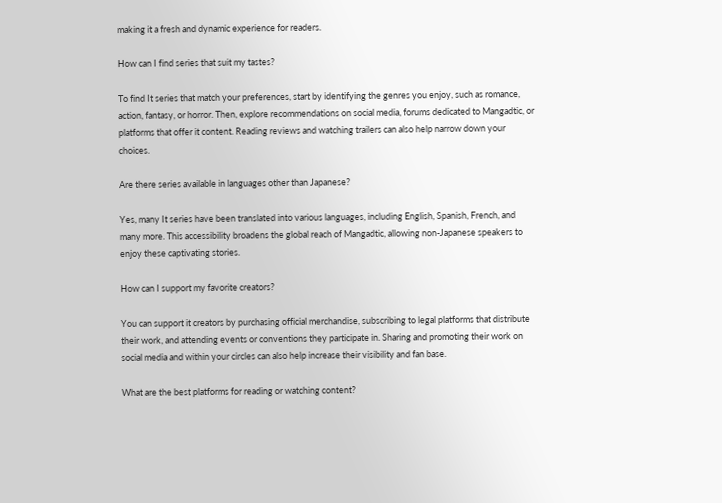making it a fresh and dynamic experience for readers.

How can I find series that suit my tastes?

To find It series that match your preferences, start by identifying the genres you enjoy, such as romance, action, fantasy, or horror. Then, explore recommendations on social media, forums dedicated to Mangadtic, or platforms that offer it content. Reading reviews and watching trailers can also help narrow down your choices.

Are there series available in languages other than Japanese?

Yes, many It series have been translated into various languages, including English, Spanish, French, and many more. This accessibility broadens the global reach of Mangadtic, allowing non-Japanese speakers to enjoy these captivating stories.

How can I support my favorite creators?

You can support it creators by purchasing official merchandise, subscribing to legal platforms that distribute their work, and attending events or conventions they participate in. Sharing and promoting their work on social media and within your circles can also help increase their visibility and fan base.

What are the best platforms for reading or watching content?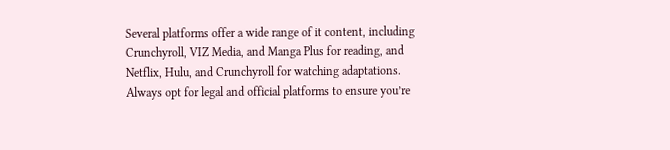Several platforms offer a wide range of it content, including Crunchyroll, VIZ Media, and Manga Plus for reading, and Netflix, Hulu, and Crunchyroll for watching adaptations. Always opt for legal and official platforms to ensure you’re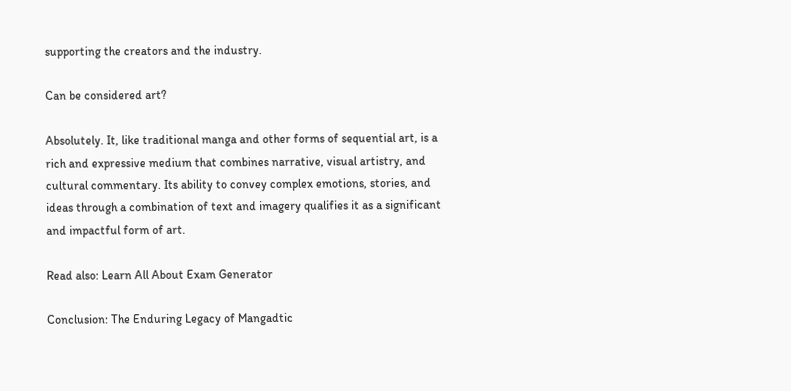supporting the creators and the industry.

Can be considered art?

Absolutely. It, like traditional manga and other forms of sequential art, is a rich and expressive medium that combines narrative, visual artistry, and cultural commentary. Its ability to convey complex emotions, stories, and ideas through a combination of text and imagery qualifies it as a significant and impactful form of art.

Read also: Learn All About Exam Generator

Conclusion: The Enduring Legacy of Mangadtic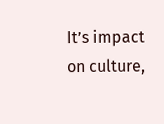It’s impact on culture,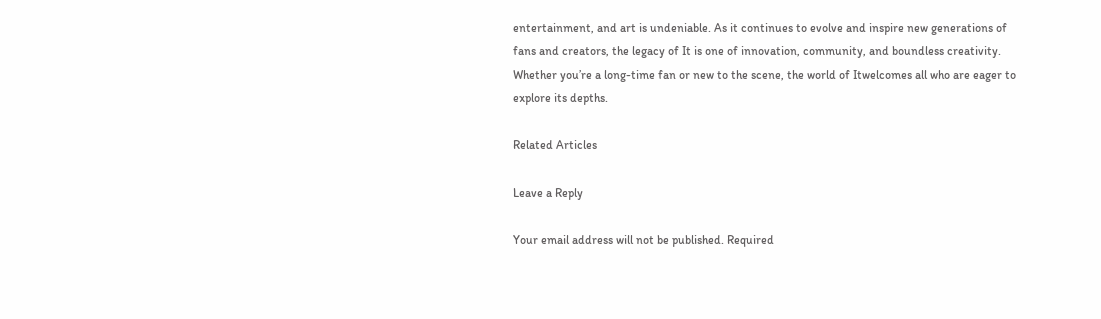entertainment, and art is undeniable. As it continues to evolve and inspire new generations of fans and creators, the legacy of It is one of innovation, community, and boundless creativity. Whether you’re a long-time fan or new to the scene, the world of Itwelcomes all who are eager to explore its depths.

Related Articles

Leave a Reply

Your email address will not be published. Required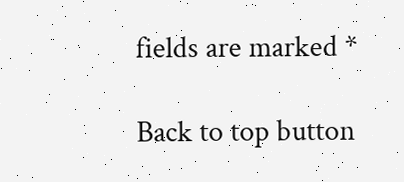fields are marked *

Back to top button